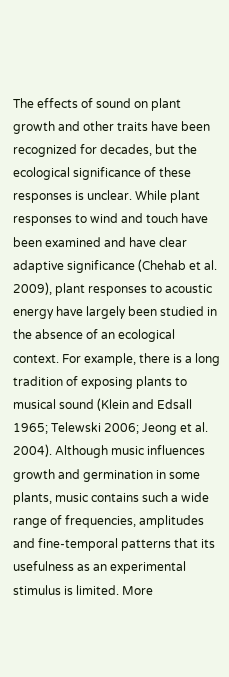The effects of sound on plant growth and other traits have been recognized for decades, but the ecological significance of these responses is unclear. While plant responses to wind and touch have been examined and have clear adaptive significance (Chehab et al. 2009), plant responses to acoustic energy have largely been studied in the absence of an ecological context. For example, there is a long tradition of exposing plants to musical sound (Klein and Edsall 1965; Telewski 2006; Jeong et al. 2004). Although music influences growth and germination in some plants, music contains such a wide range of frequencies, amplitudes and fine-temporal patterns that its usefulness as an experimental stimulus is limited. More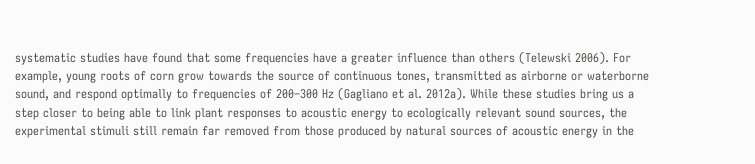systematic studies have found that some frequencies have a greater influence than others (Telewski 2006). For example, young roots of corn grow towards the source of continuous tones, transmitted as airborne or waterborne sound, and respond optimally to frequencies of 200–300 Hz (Gagliano et al. 2012a). While these studies bring us a step closer to being able to link plant responses to acoustic energy to ecologically relevant sound sources, the experimental stimuli still remain far removed from those produced by natural sources of acoustic energy in the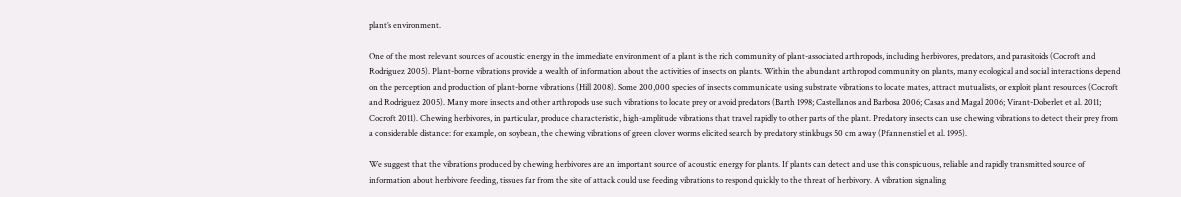plant’s environment.

One of the most relevant sources of acoustic energy in the immediate environment of a plant is the rich community of plant-associated arthropods, including herbivores, predators, and parasitoids (Cocroft and Rodriguez 2005). Plant-borne vibrations provide a wealth of information about the activities of insects on plants. Within the abundant arthropod community on plants, many ecological and social interactions depend on the perception and production of plant-borne vibrations (Hill 2008). Some 200,000 species of insects communicate using substrate vibrations to locate mates, attract mutualists, or exploit plant resources (Cocroft and Rodriguez 2005). Many more insects and other arthropods use such vibrations to locate prey or avoid predators (Barth 1998; Castellanos and Barbosa 2006; Casas and Magal 2006; Virant-Doberlet et al. 2011; Cocroft 2011). Chewing herbivores, in particular, produce characteristic, high-amplitude vibrations that travel rapidly to other parts of the plant. Predatory insects can use chewing vibrations to detect their prey from a considerable distance: for example, on soybean, the chewing vibrations of green clover worms elicited search by predatory stinkbugs 50 cm away (Pfannenstiel et al. 1995).

We suggest that the vibrations produced by chewing herbivores are an important source of acoustic energy for plants. If plants can detect and use this conspicuous, reliable and rapidly transmitted source of information about herbivore feeding, tissues far from the site of attack could use feeding vibrations to respond quickly to the threat of herbivory. A vibration signaling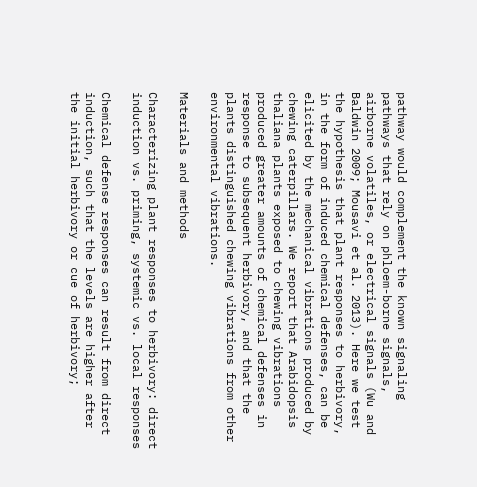pathway would complement the known signaling pathways that rely on phloem-borne signals, airborne volatiles, or electrical signals (Wu and Baldwin 2009; Mousavi et al. 2013). Here we test the hypothesis that plant responses to herbivory, in the form of induced chemical defenses, can be elicited by the mechanical vibrations produced by chewing caterpillars. We report that Arabidopsis thaliana plants exposed to chewing vibrations produced greater amounts of chemical defenses in response to subsequent herbivory, and that the plants distinguished chewing vibrations from other environmental vibrations.

Materials and methods

Characterizing plant responses to herbivory: direct induction vs. priming, systemic vs. local responses

Chemical defense responses can result from direct induction, such that the levels are higher after the initial herbivory or cue of herbivory;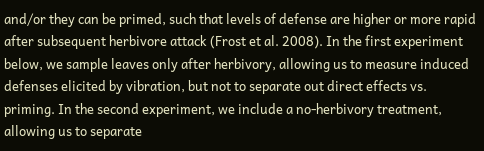and/or they can be primed, such that levels of defense are higher or more rapid after subsequent herbivore attack (Frost et al. 2008). In the first experiment below, we sample leaves only after herbivory, allowing us to measure induced defenses elicited by vibration, but not to separate out direct effects vs. priming. In the second experiment, we include a no-herbivory treatment, allowing us to separate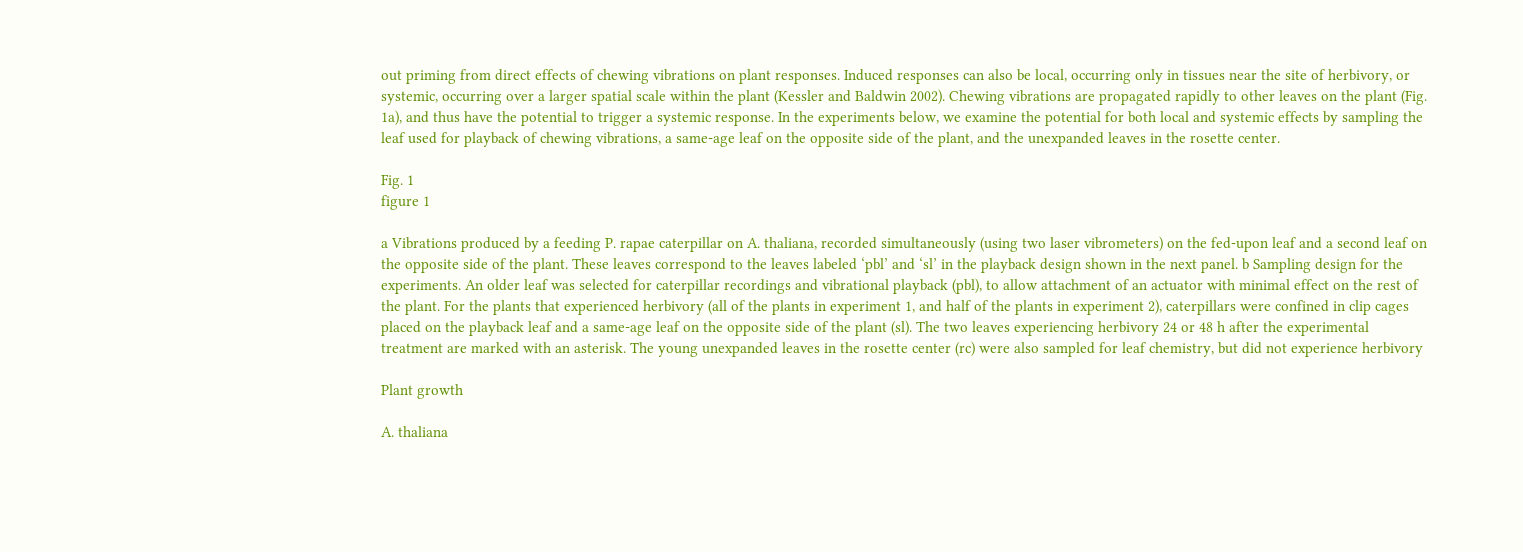out priming from direct effects of chewing vibrations on plant responses. Induced responses can also be local, occurring only in tissues near the site of herbivory, or systemic, occurring over a larger spatial scale within the plant (Kessler and Baldwin 2002). Chewing vibrations are propagated rapidly to other leaves on the plant (Fig. 1a), and thus have the potential to trigger a systemic response. In the experiments below, we examine the potential for both local and systemic effects by sampling the leaf used for playback of chewing vibrations, a same-age leaf on the opposite side of the plant, and the unexpanded leaves in the rosette center.

Fig. 1
figure 1

a Vibrations produced by a feeding P. rapae caterpillar on A. thaliana, recorded simultaneously (using two laser vibrometers) on the fed-upon leaf and a second leaf on the opposite side of the plant. These leaves correspond to the leaves labeled ‘pbl’ and ‘sl’ in the playback design shown in the next panel. b Sampling design for the experiments. An older leaf was selected for caterpillar recordings and vibrational playback (pbl), to allow attachment of an actuator with minimal effect on the rest of the plant. For the plants that experienced herbivory (all of the plants in experiment 1, and half of the plants in experiment 2), caterpillars were confined in clip cages placed on the playback leaf and a same-age leaf on the opposite side of the plant (sl). The two leaves experiencing herbivory 24 or 48 h after the experimental treatment are marked with an asterisk. The young unexpanded leaves in the rosette center (rc) were also sampled for leaf chemistry, but did not experience herbivory

Plant growth

A. thaliana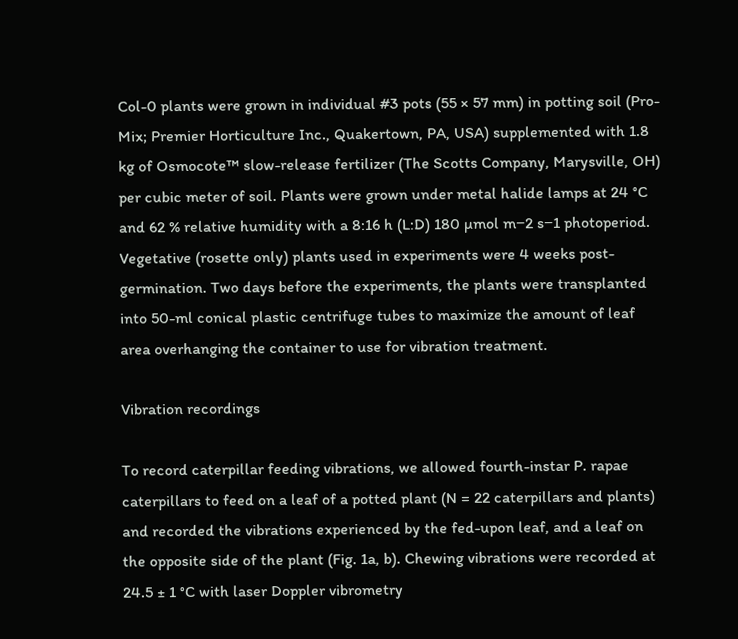Col-0 plants were grown in individual #3 pots (55 × 57 mm) in potting soil (Pro-Mix; Premier Horticulture Inc., Quakertown, PA, USA) supplemented with 1.8 kg of Osmocote™ slow-release fertilizer (The Scotts Company, Marysville, OH) per cubic meter of soil. Plants were grown under metal halide lamps at 24 °C and 62 % relative humidity with a 8:16 h (L:D) 180 µmol m−2 s−1 photoperiod. Vegetative (rosette only) plants used in experiments were 4 weeks post-germination. Two days before the experiments, the plants were transplanted into 50-ml conical plastic centrifuge tubes to maximize the amount of leaf area overhanging the container to use for vibration treatment.

Vibration recordings

To record caterpillar feeding vibrations, we allowed fourth-instar P. rapae caterpillars to feed on a leaf of a potted plant (N = 22 caterpillars and plants) and recorded the vibrations experienced by the fed-upon leaf, and a leaf on the opposite side of the plant (Fig. 1a, b). Chewing vibrations were recorded at 24.5 ± 1 °C with laser Doppler vibrometry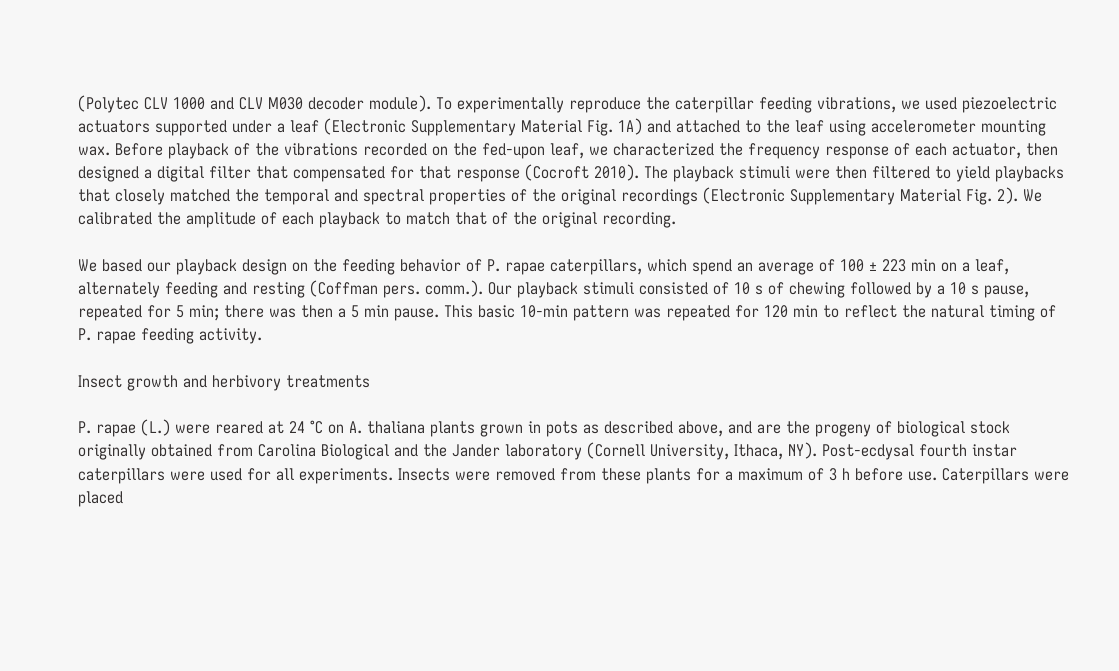(Polytec CLV 1000 and CLV M030 decoder module). To experimentally reproduce the caterpillar feeding vibrations, we used piezoelectric actuators supported under a leaf (Electronic Supplementary Material Fig. 1A) and attached to the leaf using accelerometer mounting wax. Before playback of the vibrations recorded on the fed-upon leaf, we characterized the frequency response of each actuator, then designed a digital filter that compensated for that response (Cocroft 2010). The playback stimuli were then filtered to yield playbacks that closely matched the temporal and spectral properties of the original recordings (Electronic Supplementary Material Fig. 2). We calibrated the amplitude of each playback to match that of the original recording.

We based our playback design on the feeding behavior of P. rapae caterpillars, which spend an average of 100 ± 223 min on a leaf, alternately feeding and resting (Coffman pers. comm.). Our playback stimuli consisted of 10 s of chewing followed by a 10 s pause, repeated for 5 min; there was then a 5 min pause. This basic 10-min pattern was repeated for 120 min to reflect the natural timing of P. rapae feeding activity.

Insect growth and herbivory treatments

P. rapae (L.) were reared at 24 °C on A. thaliana plants grown in pots as described above, and are the progeny of biological stock originally obtained from Carolina Biological and the Jander laboratory (Cornell University, Ithaca, NY). Post-ecdysal fourth instar caterpillars were used for all experiments. Insects were removed from these plants for a maximum of 3 h before use. Caterpillars were placed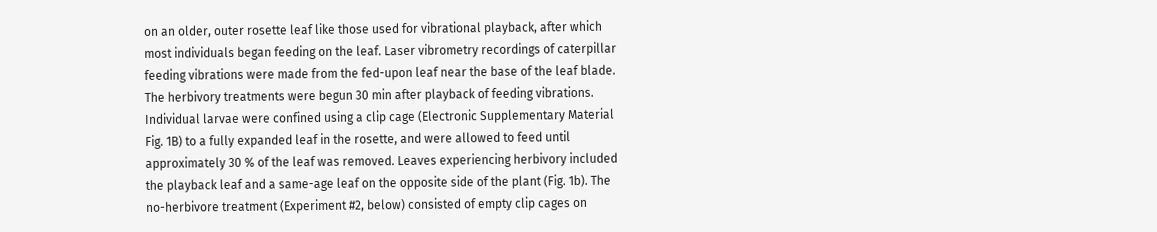on an older, outer rosette leaf like those used for vibrational playback, after which most individuals began feeding on the leaf. Laser vibrometry recordings of caterpillar feeding vibrations were made from the fed-upon leaf near the base of the leaf blade. The herbivory treatments were begun 30 min after playback of feeding vibrations. Individual larvae were confined using a clip cage (Electronic Supplementary Material Fig. 1B) to a fully expanded leaf in the rosette, and were allowed to feed until approximately 30 % of the leaf was removed. Leaves experiencing herbivory included the playback leaf and a same-age leaf on the opposite side of the plant (Fig. 1b). The no-herbivore treatment (Experiment #2, below) consisted of empty clip cages on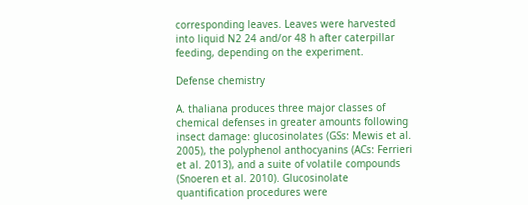corresponding leaves. Leaves were harvested into liquid N2 24 and/or 48 h after caterpillar feeding, depending on the experiment.

Defense chemistry

A. thaliana produces three major classes of chemical defenses in greater amounts following insect damage: glucosinolates (GSs: Mewis et al. 2005), the polyphenol anthocyanins (ACs: Ferrieri et al. 2013), and a suite of volatile compounds (Snoeren et al. 2010). Glucosinolate quantification procedures were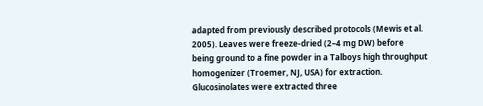adapted from previously described protocols (Mewis et al. 2005). Leaves were freeze-dried (2–4 mg DW) before being ground to a fine powder in a Talboys high throughput homogenizer (Troemer, NJ, USA) for extraction. Glucosinolates were extracted three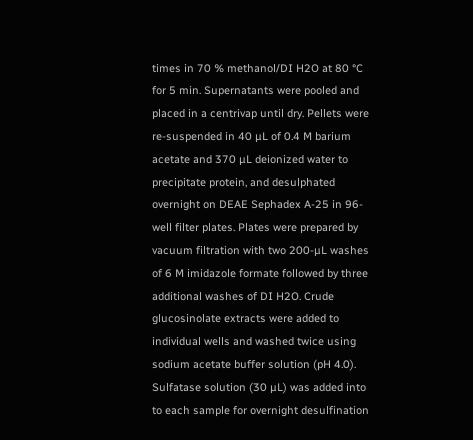times in 70 % methanol/DI H2O at 80 °C for 5 min. Supernatants were pooled and placed in a centrivap until dry. Pellets were re-suspended in 40 µL of 0.4 M barium acetate and 370 µL deionized water to precipitate protein, and desulphated overnight on DEAE Sephadex A-25 in 96-well filter plates. Plates were prepared by vacuum filtration with two 200-µL washes of 6 M imidazole formate followed by three additional washes of DI H2O. Crude glucosinolate extracts were added to individual wells and washed twice using sodium acetate buffer solution (pH 4.0). Sulfatase solution (30 µL) was added into to each sample for overnight desulfination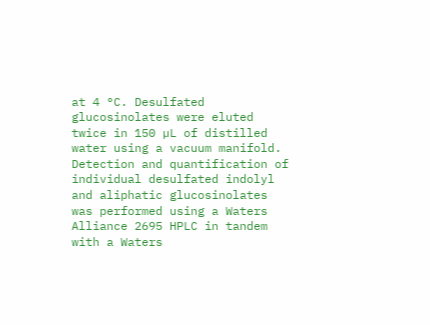at 4 °C. Desulfated glucosinolates were eluted twice in 150 µL of distilled water using a vacuum manifold. Detection and quantification of individual desulfated indolyl and aliphatic glucosinolates was performed using a Waters Alliance 2695 HPLC in tandem with a Waters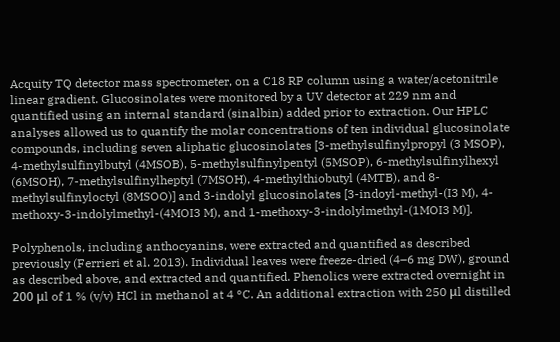Acquity TQ detector mass spectrometer, on a C18 RP column using a water/acetonitrile linear gradient. Glucosinolates were monitored by a UV detector at 229 nm and quantified using an internal standard (sinalbin) added prior to extraction. Our HPLC analyses allowed us to quantify the molar concentrations of ten individual glucosinolate compounds, including seven aliphatic glucosinolates [3-methylsulfinylpropyl (3 MSOP), 4-methylsulfinylbutyl (4MSOB), 5-methylsulfinylpentyl (5MSOP), 6-methylsulfinylhexyl (6MSOH), 7-methylsulfinylheptyl (7MSOH), 4-methylthiobutyl (4MTB), and 8-methylsulfinyloctyl (8MSOO)] and 3-indolyl glucosinolates [3-indoyl-methyl-(I3 M), 4-methoxy-3-indolylmethyl-(4MOI3 M), and 1-methoxy-3-indolylmethyl-(1MOI3 M)].

Polyphenols, including anthocyanins, were extracted and quantified as described previously (Ferrieri et al. 2013). Individual leaves were freeze-dried (4–6 mg DW), ground as described above, and extracted and quantified. Phenolics were extracted overnight in 200 μl of 1 % (v/v) HCl in methanol at 4 °C. An additional extraction with 250 μl distilled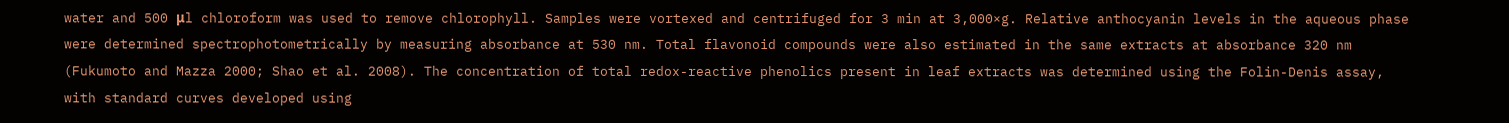water and 500 μl chloroform was used to remove chlorophyll. Samples were vortexed and centrifuged for 3 min at 3,000×g. Relative anthocyanin levels in the aqueous phase were determined spectrophotometrically by measuring absorbance at 530 nm. Total flavonoid compounds were also estimated in the same extracts at absorbance 320 nm (Fukumoto and Mazza 2000; Shao et al. 2008). The concentration of total redox-reactive phenolics present in leaf extracts was determined using the Folin-Denis assay, with standard curves developed using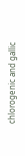chlorogenic and gallic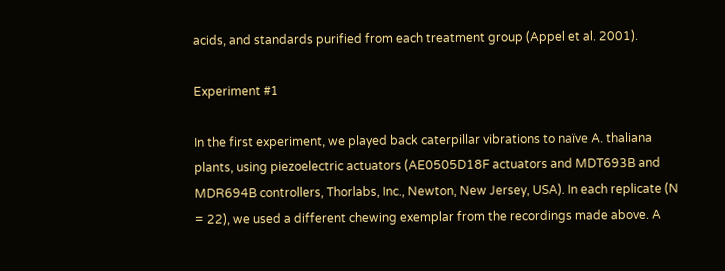acids, and standards purified from each treatment group (Appel et al. 2001).

Experiment #1

In the first experiment, we played back caterpillar vibrations to naïve A. thaliana plants, using piezoelectric actuators (AE0505D18F actuators and MDT693B and MDR694B controllers, Thorlabs, Inc., Newton, New Jersey, USA). In each replicate (N = 22), we used a different chewing exemplar from the recordings made above. A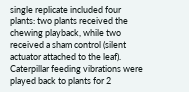single replicate included four plants: two plants received the chewing playback, while two received a sham control (silent actuator attached to the leaf). Caterpillar feeding vibrations were played back to plants for 2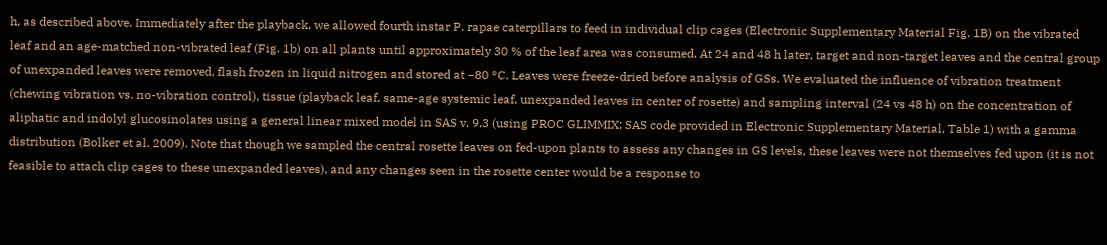h, as described above. Immediately after the playback, we allowed fourth instar P. rapae caterpillars to feed in individual clip cages (Electronic Supplementary Material Fig. 1B) on the vibrated leaf and an age-matched non-vibrated leaf (Fig. 1b) on all plants until approximately 30 % of the leaf area was consumed. At 24 and 48 h later, target and non-target leaves and the central group of unexpanded leaves were removed, flash frozen in liquid nitrogen and stored at −80 °C. Leaves were freeze-dried before analysis of GSs. We evaluated the influence of vibration treatment (chewing vibration vs. no-vibration control), tissue (playback leaf, same-age systemic leaf, unexpanded leaves in center of rosette) and sampling interval (24 vs 48 h) on the concentration of aliphatic and indolyl glucosinolates using a general linear mixed model in SAS v. 9.3 (using PROC GLIMMIX; SAS code provided in Electronic Supplementary Material, Table 1) with a gamma distribution (Bolker et al. 2009). Note that though we sampled the central rosette leaves on fed-upon plants to assess any changes in GS levels, these leaves were not themselves fed upon (it is not feasible to attach clip cages to these unexpanded leaves), and any changes seen in the rosette center would be a response to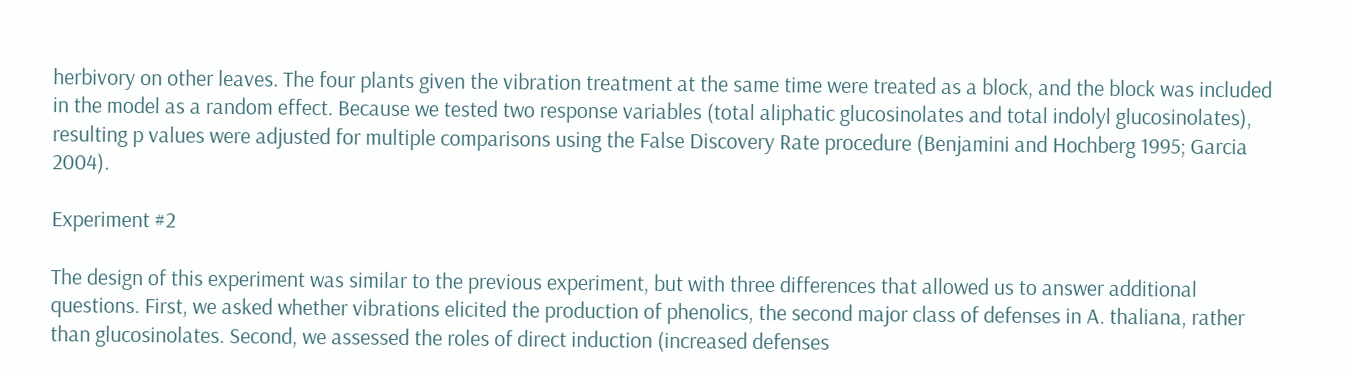herbivory on other leaves. The four plants given the vibration treatment at the same time were treated as a block, and the block was included in the model as a random effect. Because we tested two response variables (total aliphatic glucosinolates and total indolyl glucosinolates), resulting p values were adjusted for multiple comparisons using the False Discovery Rate procedure (Benjamini and Hochberg 1995; Garcia 2004).

Experiment #2

The design of this experiment was similar to the previous experiment, but with three differences that allowed us to answer additional questions. First, we asked whether vibrations elicited the production of phenolics, the second major class of defenses in A. thaliana, rather than glucosinolates. Second, we assessed the roles of direct induction (increased defenses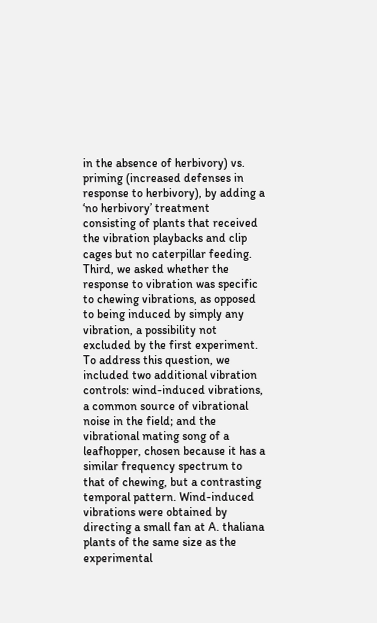in the absence of herbivory) vs. priming (increased defenses in response to herbivory), by adding a ‘no herbivory’ treatment consisting of plants that received the vibration playbacks and clip cages but no caterpillar feeding. Third, we asked whether the response to vibration was specific to chewing vibrations, as opposed to being induced by simply any vibration, a possibility not excluded by the first experiment. To address this question, we included two additional vibration controls: wind-induced vibrations, a common source of vibrational noise in the field; and the vibrational mating song of a leafhopper, chosen because it has a similar frequency spectrum to that of chewing, but a contrasting temporal pattern. Wind-induced vibrations were obtained by directing a small fan at A. thaliana plants of the same size as the experimental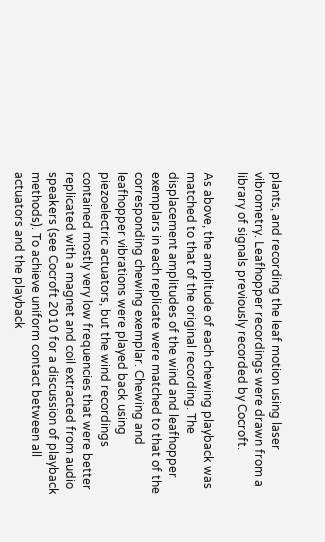plants, and recording the leaf motion using laser vibrometry. Leafhopper recordings were drawn from a library of signals previously recorded by Cocroft.

As above, the amplitude of each chewing playback was matched to that of the original recording. The displacement amplitudes of the wind and leafhopper exemplars in each replicate were matched to that of the corresponding chewing exemplar. Chewing and leafhopper vibrations were played back using piezoelectric actuators, but the wind recordings contained mostly very low frequencies that were better replicated with a magnet and coil extracted from audio speakers (see Cocroft 2010 for a discussion of playback methods). To achieve uniform contact between all actuators and the playback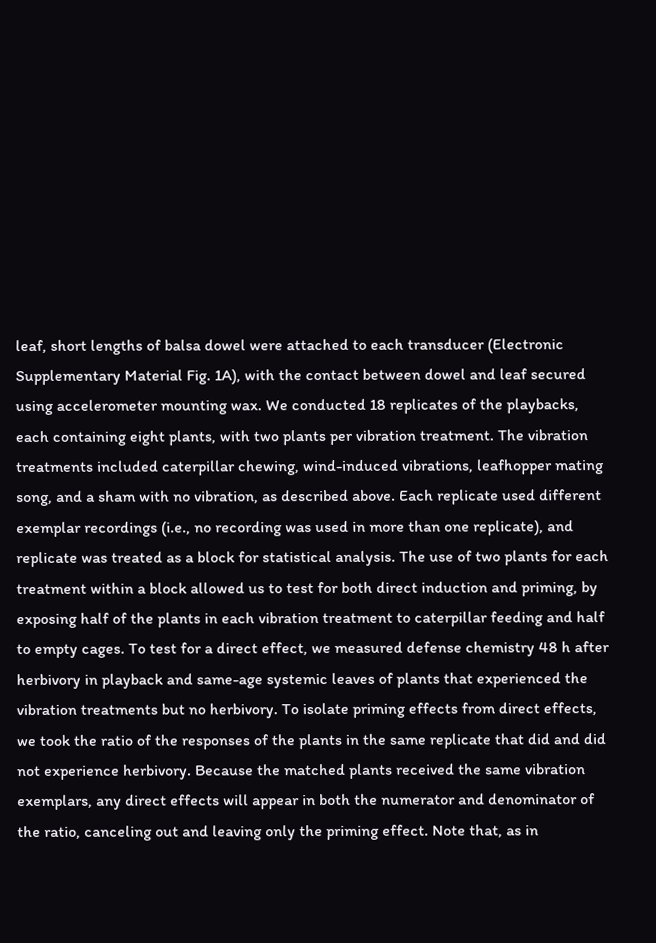leaf, short lengths of balsa dowel were attached to each transducer (Electronic Supplementary Material Fig. 1A), with the contact between dowel and leaf secured using accelerometer mounting wax. We conducted 18 replicates of the playbacks, each containing eight plants, with two plants per vibration treatment. The vibration treatments included caterpillar chewing, wind-induced vibrations, leafhopper mating song, and a sham with no vibration, as described above. Each replicate used different exemplar recordings (i.e., no recording was used in more than one replicate), and replicate was treated as a block for statistical analysis. The use of two plants for each treatment within a block allowed us to test for both direct induction and priming, by exposing half of the plants in each vibration treatment to caterpillar feeding and half to empty cages. To test for a direct effect, we measured defense chemistry 48 h after herbivory in playback and same-age systemic leaves of plants that experienced the vibration treatments but no herbivory. To isolate priming effects from direct effects, we took the ratio of the responses of the plants in the same replicate that did and did not experience herbivory. Because the matched plants received the same vibration exemplars, any direct effects will appear in both the numerator and denominator of the ratio, canceling out and leaving only the priming effect. Note that, as in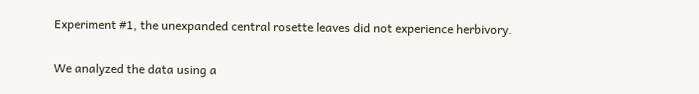Experiment #1, the unexpanded central rosette leaves did not experience herbivory.

We analyzed the data using a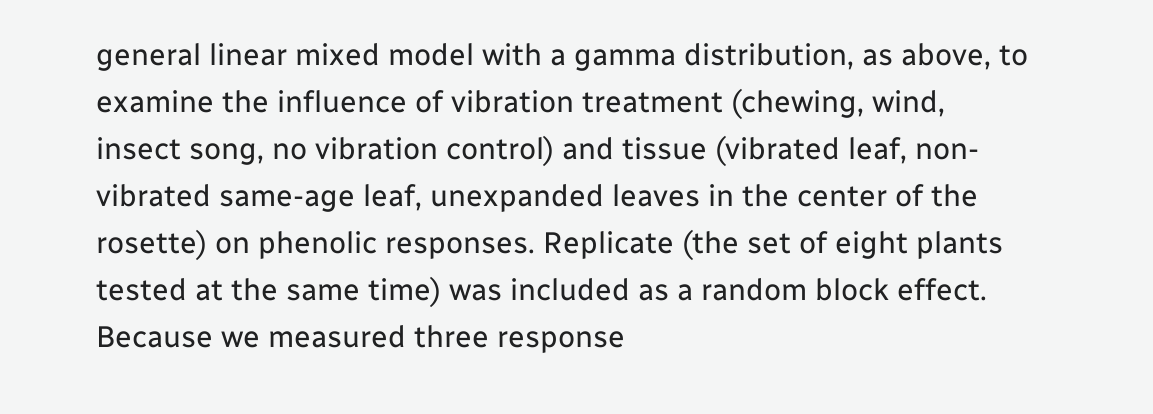general linear mixed model with a gamma distribution, as above, to examine the influence of vibration treatment (chewing, wind, insect song, no vibration control) and tissue (vibrated leaf, non-vibrated same-age leaf, unexpanded leaves in the center of the rosette) on phenolic responses. Replicate (the set of eight plants tested at the same time) was included as a random block effect. Because we measured three response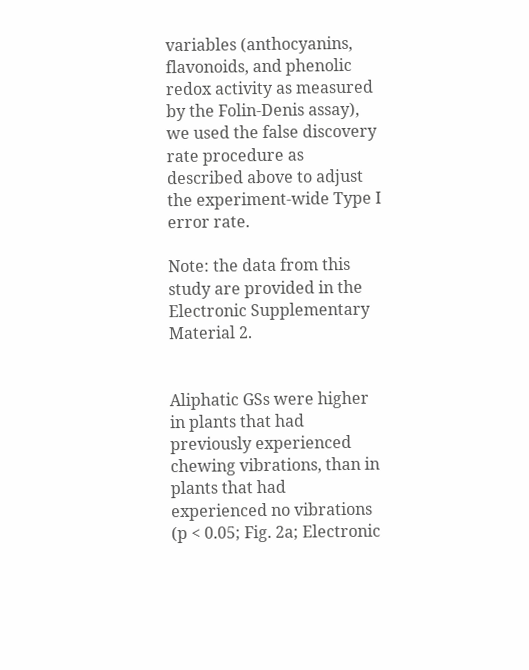variables (anthocyanins, flavonoids, and phenolic redox activity as measured by the Folin-Denis assay), we used the false discovery rate procedure as described above to adjust the experiment-wide Type I error rate.

Note: the data from this study are provided in the Electronic Supplementary Material 2.


Aliphatic GSs were higher in plants that had previously experienced chewing vibrations, than in plants that had experienced no vibrations (p < 0.05; Fig. 2a; Electronic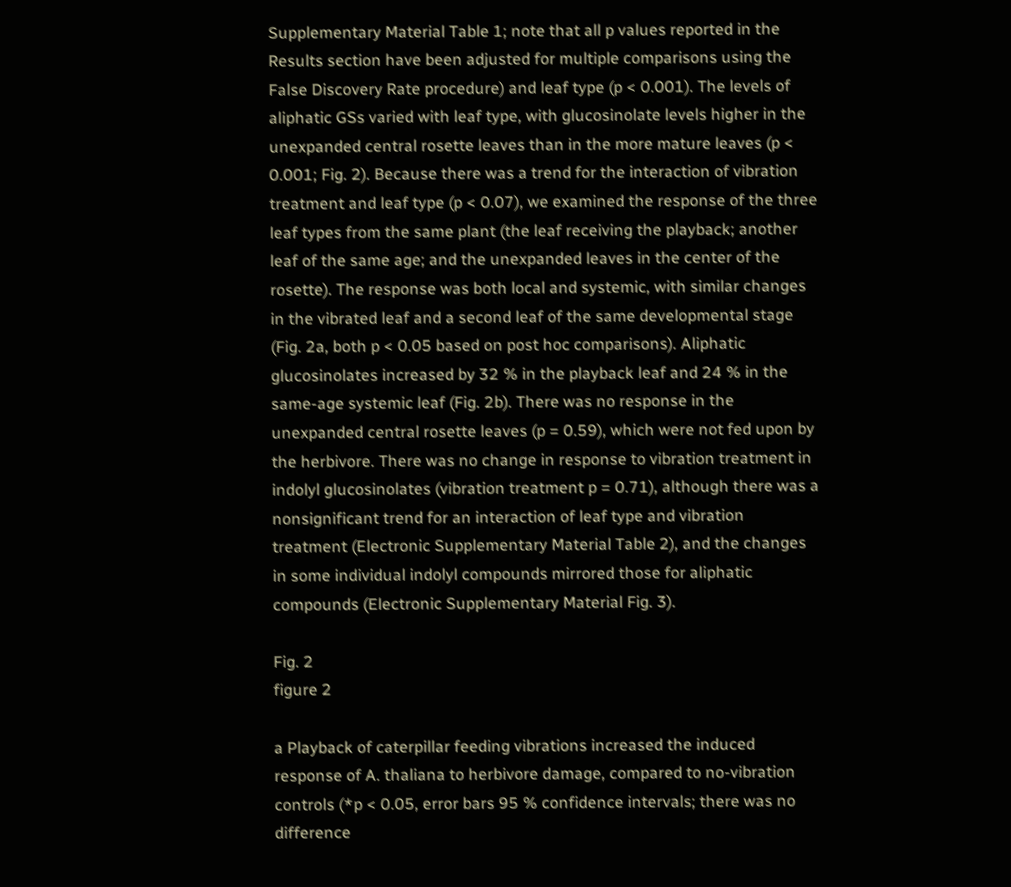Supplementary Material Table 1; note that all p values reported in the Results section have been adjusted for multiple comparisons using the False Discovery Rate procedure) and leaf type (p < 0.001). The levels of aliphatic GSs varied with leaf type, with glucosinolate levels higher in the unexpanded central rosette leaves than in the more mature leaves (p < 0.001; Fig. 2). Because there was a trend for the interaction of vibration treatment and leaf type (p < 0.07), we examined the response of the three leaf types from the same plant (the leaf receiving the playback; another leaf of the same age; and the unexpanded leaves in the center of the rosette). The response was both local and systemic, with similar changes in the vibrated leaf and a second leaf of the same developmental stage (Fig. 2a, both p < 0.05 based on post hoc comparisons). Aliphatic glucosinolates increased by 32 % in the playback leaf and 24 % in the same-age systemic leaf (Fig. 2b). There was no response in the unexpanded central rosette leaves (p = 0.59), which were not fed upon by the herbivore. There was no change in response to vibration treatment in indolyl glucosinolates (vibration treatment p = 0.71), although there was a nonsignificant trend for an interaction of leaf type and vibration treatment (Electronic Supplementary Material Table 2), and the changes in some individual indolyl compounds mirrored those for aliphatic compounds (Electronic Supplementary Material Fig. 3).

Fig. 2
figure 2

a Playback of caterpillar feeding vibrations increased the induced response of A. thaliana to herbivore damage, compared to no-vibration controls (*p < 0.05, error bars 95 % confidence intervals; there was no difference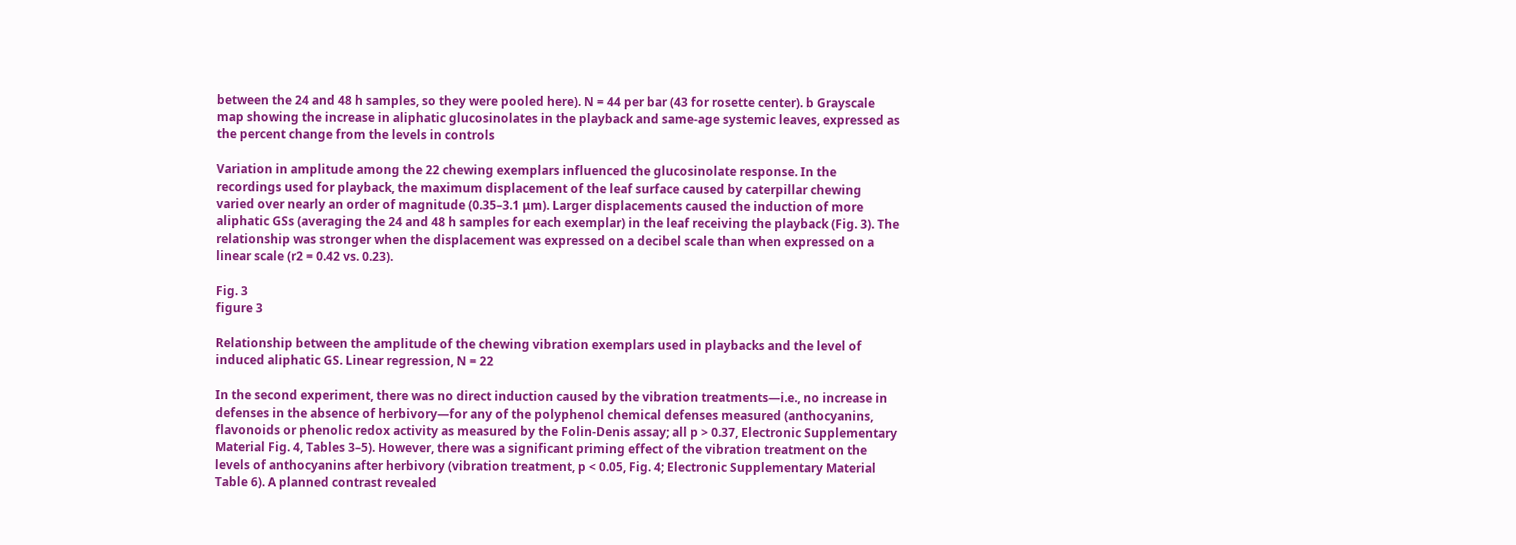between the 24 and 48 h samples, so they were pooled here). N = 44 per bar (43 for rosette center). b Grayscale map showing the increase in aliphatic glucosinolates in the playback and same-age systemic leaves, expressed as the percent change from the levels in controls

Variation in amplitude among the 22 chewing exemplars influenced the glucosinolate response. In the recordings used for playback, the maximum displacement of the leaf surface caused by caterpillar chewing varied over nearly an order of magnitude (0.35–3.1 μm). Larger displacements caused the induction of more aliphatic GSs (averaging the 24 and 48 h samples for each exemplar) in the leaf receiving the playback (Fig. 3). The relationship was stronger when the displacement was expressed on a decibel scale than when expressed on a linear scale (r2 = 0.42 vs. 0.23).

Fig. 3
figure 3

Relationship between the amplitude of the chewing vibration exemplars used in playbacks and the level of induced aliphatic GS. Linear regression, N = 22

In the second experiment, there was no direct induction caused by the vibration treatments—i.e., no increase in defenses in the absence of herbivory—for any of the polyphenol chemical defenses measured (anthocyanins, flavonoids or phenolic redox activity as measured by the Folin-Denis assay; all p > 0.37, Electronic Supplementary Material Fig. 4, Tables 3–5). However, there was a significant priming effect of the vibration treatment on the levels of anthocyanins after herbivory (vibration treatment, p < 0.05, Fig. 4; Electronic Supplementary Material Table 6). A planned contrast revealed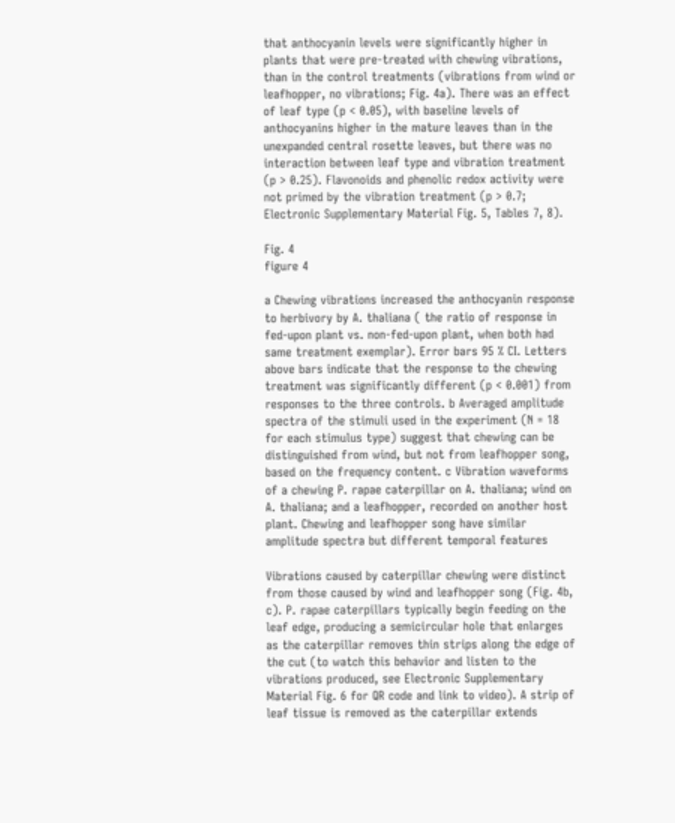that anthocyanin levels were significantly higher in plants that were pre-treated with chewing vibrations, than in the control treatments (vibrations from wind or leafhopper, no vibrations; Fig. 4a). There was an effect of leaf type (p < 0.05), with baseline levels of anthocyanins higher in the mature leaves than in the unexpanded central rosette leaves, but there was no interaction between leaf type and vibration treatment (p > 0.25). Flavonoids and phenolic redox activity were not primed by the vibration treatment (p > 0.7; Electronic Supplementary Material Fig. 5, Tables 7, 8).

Fig. 4
figure 4

a Chewing vibrations increased the anthocyanin response to herbivory by A. thaliana ( the ratio of response in fed-upon plant vs. non-fed-upon plant, when both had same treatment exemplar). Error bars 95 % CI. Letters above bars indicate that the response to the chewing treatment was significantly different (p < 0.001) from responses to the three controls. b Averaged amplitude spectra of the stimuli used in the experiment (N = 18 for each stimulus type) suggest that chewing can be distinguished from wind, but not from leafhopper song, based on the frequency content. c Vibration waveforms of a chewing P. rapae caterpillar on A. thaliana; wind on A. thaliana; and a leafhopper, recorded on another host plant. Chewing and leafhopper song have similar amplitude spectra but different temporal features

Vibrations caused by caterpillar chewing were distinct from those caused by wind and leafhopper song (Fig. 4b, c). P. rapae caterpillars typically begin feeding on the leaf edge, producing a semicircular hole that enlarges as the caterpillar removes thin strips along the edge of the cut (to watch this behavior and listen to the vibrations produced, see Electronic Supplementary Material Fig. 6 for QR code and link to video). A strip of leaf tissue is removed as the caterpillar extends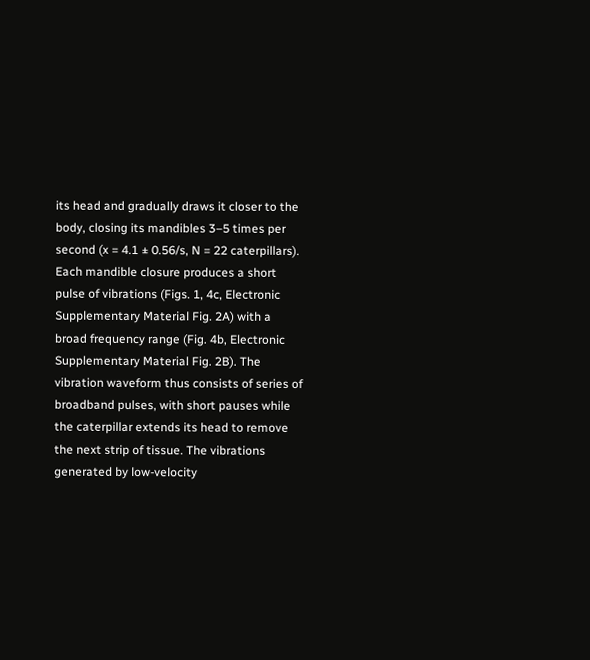its head and gradually draws it closer to the body, closing its mandibles 3–5 times per second (x = 4.1 ± 0.56/s, N = 22 caterpillars). Each mandible closure produces a short pulse of vibrations (Figs. 1, 4c, Electronic Supplementary Material Fig. 2A) with a broad frequency range (Fig. 4b, Electronic Supplementary Material Fig. 2B). The vibration waveform thus consists of series of broadband pulses, with short pauses while the caterpillar extends its head to remove the next strip of tissue. The vibrations generated by low-velocity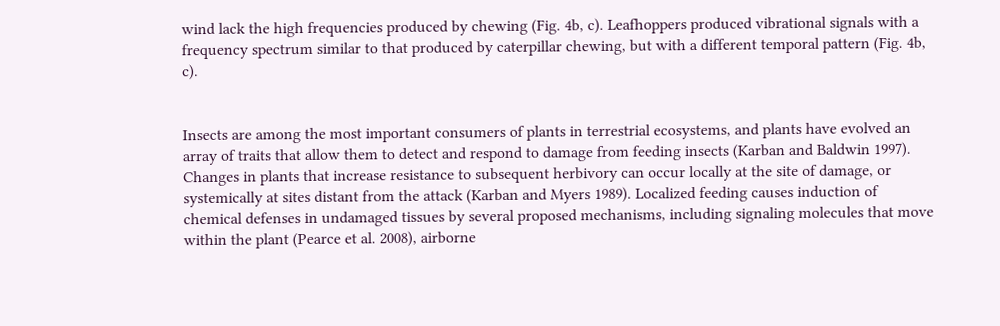wind lack the high frequencies produced by chewing (Fig. 4b, c). Leafhoppers produced vibrational signals with a frequency spectrum similar to that produced by caterpillar chewing, but with a different temporal pattern (Fig. 4b, c).


Insects are among the most important consumers of plants in terrestrial ecosystems, and plants have evolved an array of traits that allow them to detect and respond to damage from feeding insects (Karban and Baldwin 1997). Changes in plants that increase resistance to subsequent herbivory can occur locally at the site of damage, or systemically at sites distant from the attack (Karban and Myers 1989). Localized feeding causes induction of chemical defenses in undamaged tissues by several proposed mechanisms, including signaling molecules that move within the plant (Pearce et al. 2008), airborne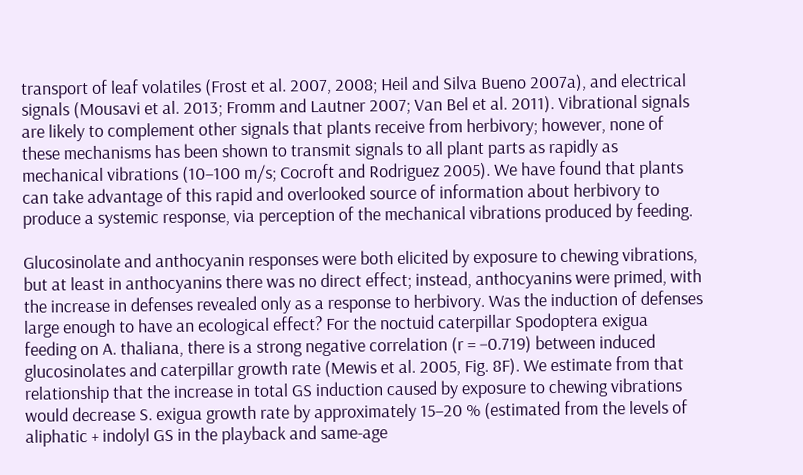transport of leaf volatiles (Frost et al. 2007, 2008; Heil and Silva Bueno 2007a), and electrical signals (Mousavi et al. 2013; Fromm and Lautner 2007; Van Bel et al. 2011). Vibrational signals are likely to complement other signals that plants receive from herbivory; however, none of these mechanisms has been shown to transmit signals to all plant parts as rapidly as mechanical vibrations (10–100 m/s; Cocroft and Rodriguez 2005). We have found that plants can take advantage of this rapid and overlooked source of information about herbivory to produce a systemic response, via perception of the mechanical vibrations produced by feeding.

Glucosinolate and anthocyanin responses were both elicited by exposure to chewing vibrations, but at least in anthocyanins there was no direct effect; instead, anthocyanins were primed, with the increase in defenses revealed only as a response to herbivory. Was the induction of defenses large enough to have an ecological effect? For the noctuid caterpillar Spodoptera exigua feeding on A. thaliana, there is a strong negative correlation (r = −0.719) between induced glucosinolates and caterpillar growth rate (Mewis et al. 2005, Fig. 8F). We estimate from that relationship that the increase in total GS induction caused by exposure to chewing vibrations would decrease S. exigua growth rate by approximately 15–20 % (estimated from the levels of aliphatic + indolyl GS in the playback and same-age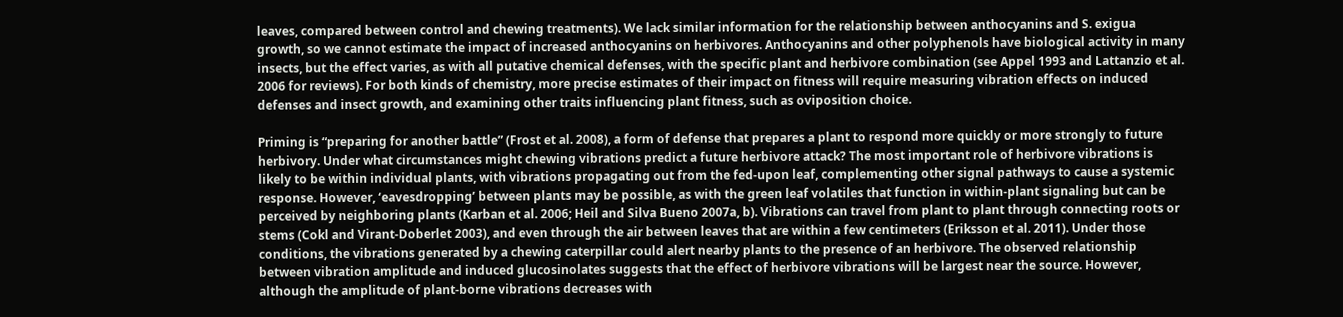leaves, compared between control and chewing treatments). We lack similar information for the relationship between anthocyanins and S. exigua growth, so we cannot estimate the impact of increased anthocyanins on herbivores. Anthocyanins and other polyphenols have biological activity in many insects, but the effect varies, as with all putative chemical defenses, with the specific plant and herbivore combination (see Appel 1993 and Lattanzio et al. 2006 for reviews). For both kinds of chemistry, more precise estimates of their impact on fitness will require measuring vibration effects on induced defenses and insect growth, and examining other traits influencing plant fitness, such as oviposition choice.

Priming is “preparing for another battle” (Frost et al. 2008), a form of defense that prepares a plant to respond more quickly or more strongly to future herbivory. Under what circumstances might chewing vibrations predict a future herbivore attack? The most important role of herbivore vibrations is likely to be within individual plants, with vibrations propagating out from the fed-upon leaf, complementing other signal pathways to cause a systemic response. However, ‘eavesdropping’ between plants may be possible, as with the green leaf volatiles that function in within-plant signaling but can be perceived by neighboring plants (Karban et al. 2006; Heil and Silva Bueno 2007a, b). Vibrations can travel from plant to plant through connecting roots or stems (Cokl and Virant-Doberlet 2003), and even through the air between leaves that are within a few centimeters (Eriksson et al. 2011). Under those conditions, the vibrations generated by a chewing caterpillar could alert nearby plants to the presence of an herbivore. The observed relationship between vibration amplitude and induced glucosinolates suggests that the effect of herbivore vibrations will be largest near the source. However, although the amplitude of plant-borne vibrations decreases with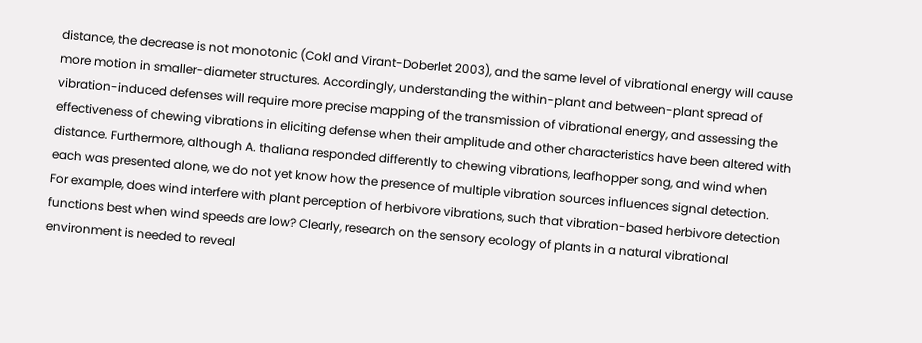distance, the decrease is not monotonic (Cokl and Virant-Doberlet 2003), and the same level of vibrational energy will cause more motion in smaller-diameter structures. Accordingly, understanding the within-plant and between-plant spread of vibration-induced defenses will require more precise mapping of the transmission of vibrational energy, and assessing the effectiveness of chewing vibrations in eliciting defense when their amplitude and other characteristics have been altered with distance. Furthermore, although A. thaliana responded differently to chewing vibrations, leafhopper song, and wind when each was presented alone, we do not yet know how the presence of multiple vibration sources influences signal detection. For example, does wind interfere with plant perception of herbivore vibrations, such that vibration-based herbivore detection functions best when wind speeds are low? Clearly, research on the sensory ecology of plants in a natural vibrational environment is needed to reveal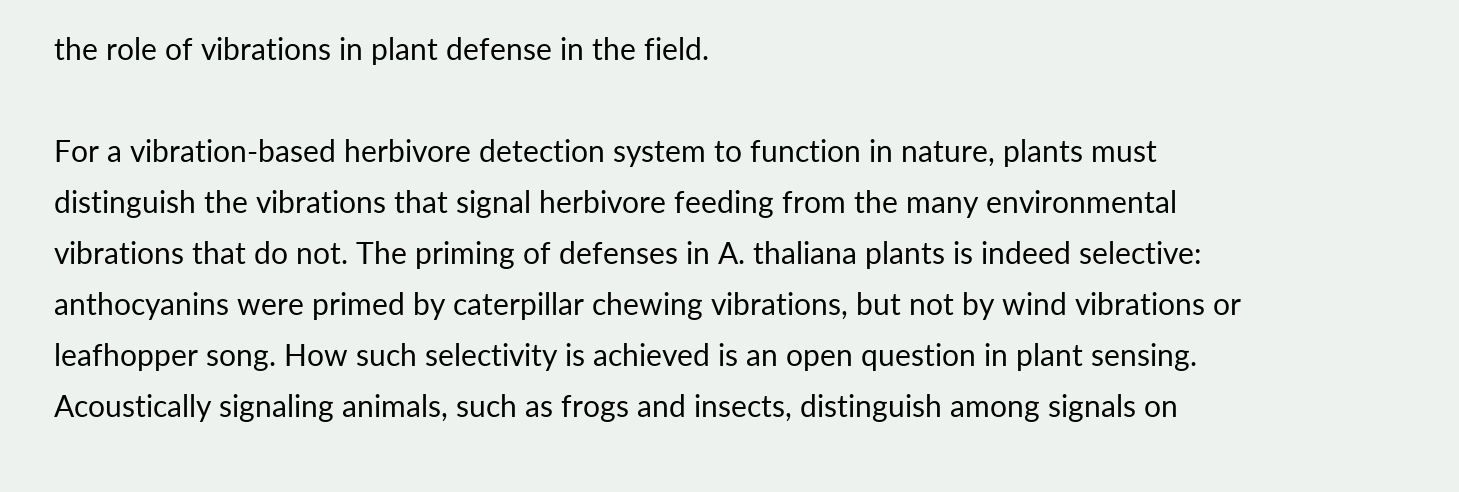the role of vibrations in plant defense in the field.

For a vibration-based herbivore detection system to function in nature, plants must distinguish the vibrations that signal herbivore feeding from the many environmental vibrations that do not. The priming of defenses in A. thaliana plants is indeed selective: anthocyanins were primed by caterpillar chewing vibrations, but not by wind vibrations or leafhopper song. How such selectivity is achieved is an open question in plant sensing. Acoustically signaling animals, such as frogs and insects, distinguish among signals on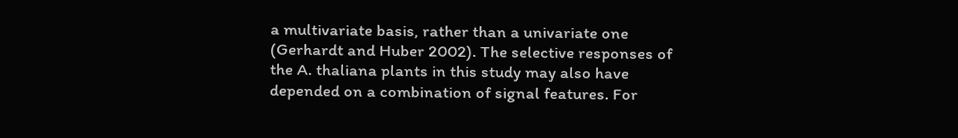a multivariate basis, rather than a univariate one (Gerhardt and Huber 2002). The selective responses of the A. thaliana plants in this study may also have depended on a combination of signal features. For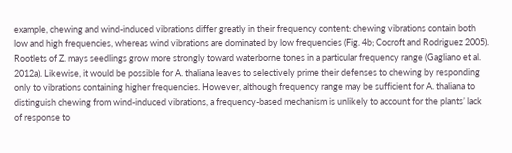example, chewing and wind-induced vibrations differ greatly in their frequency content: chewing vibrations contain both low and high frequencies, whereas wind vibrations are dominated by low frequencies (Fig. 4b; Cocroft and Rodriguez 2005). Rootlets of Z. mays seedlings grow more strongly toward waterborne tones in a particular frequency range (Gagliano et al. 2012a). Likewise, it would be possible for A. thaliana leaves to selectively prime their defenses to chewing by responding only to vibrations containing higher frequencies. However, although frequency range may be sufficient for A. thaliana to distinguish chewing from wind-induced vibrations, a frequency-based mechanism is unlikely to account for the plants’ lack of response to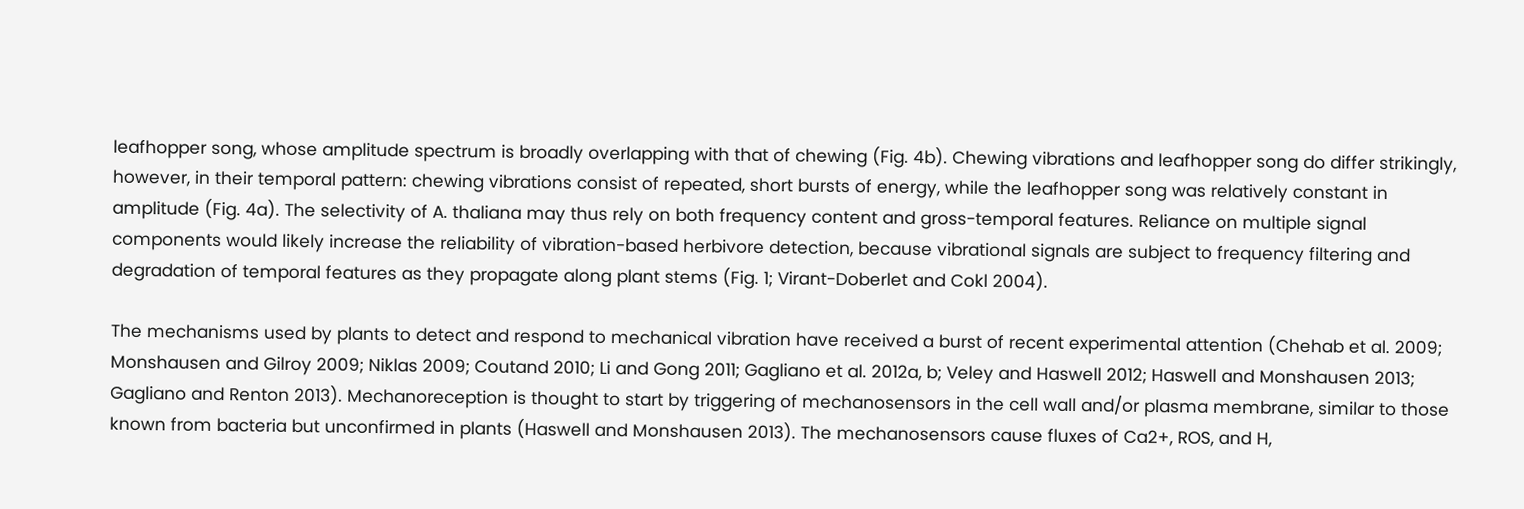leafhopper song, whose amplitude spectrum is broadly overlapping with that of chewing (Fig. 4b). Chewing vibrations and leafhopper song do differ strikingly, however, in their temporal pattern: chewing vibrations consist of repeated, short bursts of energy, while the leafhopper song was relatively constant in amplitude (Fig. 4a). The selectivity of A. thaliana may thus rely on both frequency content and gross-temporal features. Reliance on multiple signal components would likely increase the reliability of vibration-based herbivore detection, because vibrational signals are subject to frequency filtering and degradation of temporal features as they propagate along plant stems (Fig. 1; Virant-Doberlet and Cokl 2004).

The mechanisms used by plants to detect and respond to mechanical vibration have received a burst of recent experimental attention (Chehab et al. 2009; Monshausen and Gilroy 2009; Niklas 2009; Coutand 2010; Li and Gong 2011; Gagliano et al. 2012a, b; Veley and Haswell 2012; Haswell and Monshausen 2013; Gagliano and Renton 2013). Mechanoreception is thought to start by triggering of mechanosensors in the cell wall and/or plasma membrane, similar to those known from bacteria but unconfirmed in plants (Haswell and Monshausen 2013). The mechanosensors cause fluxes of Ca2+, ROS, and H,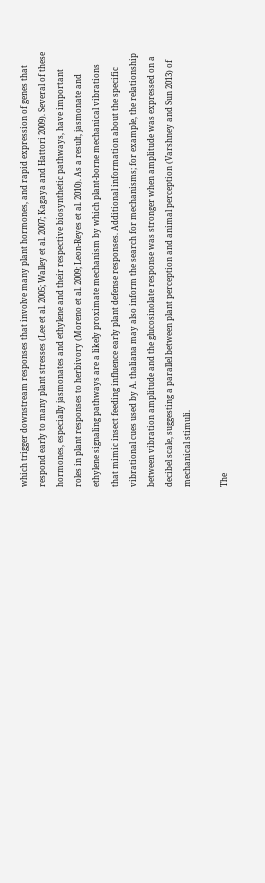which trigger downstream responses that involve many plant hormones, and rapid expression of genes that respond early to many plant stresses (Lee et al. 2005; Walley et al. 2007; Kagaya and Hattori 2009). Several of these hormones, especially jasmonates and ethylene and their respective biosynthetic pathways, have important roles in plant responses to herbivory (Moreno et al. 2009; Leon-Reyes et al. 2010). As a result, jasmonate and ethylene signaling pathways are a likely proximate mechanism by which plant-borne mechanical vibrations that mimic insect feeding influence early plant defense responses. Additional information about the specific vibrational cues used by A. thaliana may also inform the search for mechanisms; for example, the relationship between vibration amplitude and the glucosinolate response was stronger when amplitude was expressed on a decibel scale, suggesting a parallel between plant perception and animal perception (Varshney and Sun 2013) of mechanical stimuli.

The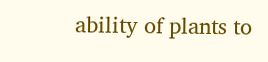ability of plants to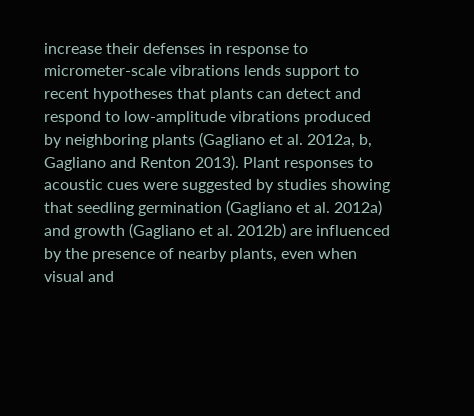increase their defenses in response to micrometer-scale vibrations lends support to recent hypotheses that plants can detect and respond to low-amplitude vibrations produced by neighboring plants (Gagliano et al. 2012a, b, Gagliano and Renton 2013). Plant responses to acoustic cues were suggested by studies showing that seedling germination (Gagliano et al. 2012a) and growth (Gagliano et al. 2012b) are influenced by the presence of nearby plants, even when visual and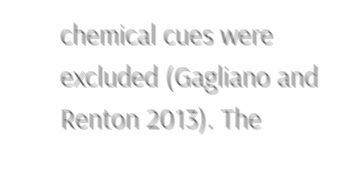chemical cues were excluded (Gagliano and Renton 2013). The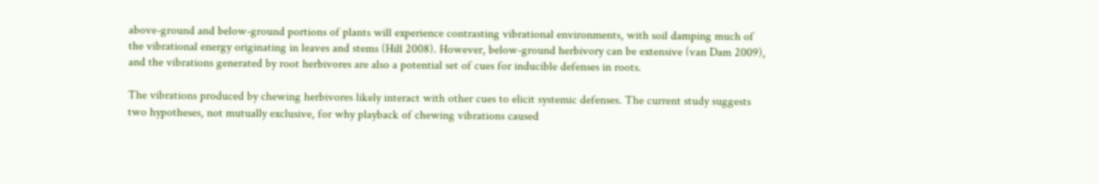above-ground and below-ground portions of plants will experience contrasting vibrational environments, with soil damping much of the vibrational energy originating in leaves and stems (Hill 2008). However, below-ground herbivory can be extensive (van Dam 2009), and the vibrations generated by root herbivores are also a potential set of cues for inducible defenses in roots.

The vibrations produced by chewing herbivores likely interact with other cues to elicit systemic defenses. The current study suggests two hypotheses, not mutually exclusive, for why playback of chewing vibrations caused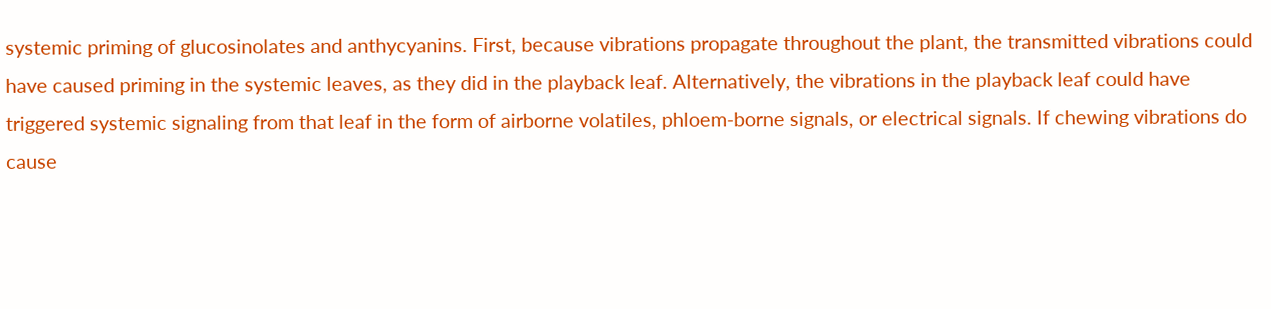systemic priming of glucosinolates and anthycyanins. First, because vibrations propagate throughout the plant, the transmitted vibrations could have caused priming in the systemic leaves, as they did in the playback leaf. Alternatively, the vibrations in the playback leaf could have triggered systemic signaling from that leaf in the form of airborne volatiles, phloem-borne signals, or electrical signals. If chewing vibrations do cause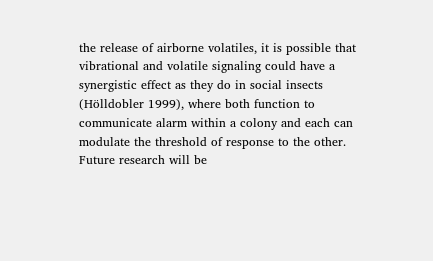the release of airborne volatiles, it is possible that vibrational and volatile signaling could have a synergistic effect as they do in social insects (Hölldobler 1999), where both function to communicate alarm within a colony and each can modulate the threshold of response to the other. Future research will be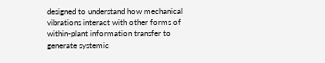designed to understand how mechanical vibrations interact with other forms of within-plant information transfer to generate systemic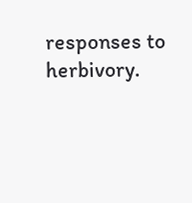responses to herbivory.